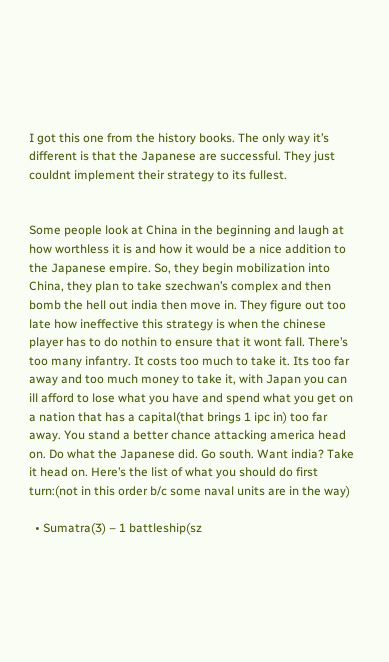I got this one from the history books. The only way it’s different is that the Japanese are successful. They just couldnt implement their strategy to its fullest.


Some people look at China in the beginning and laugh at how worthless it is and how it would be a nice addition to the Japanese empire. So, they begin mobilization into China, they plan to take szechwan’s complex and then bomb the hell out india then move in. They figure out too late how ineffective this strategy is when the chinese player has to do nothin to ensure that it wont fall. There’s too many infantry. It costs too much to take it. Its too far away and too much money to take it, with Japan you can ill afford to lose what you have and spend what you get on a nation that has a capital(that brings 1 ipc in) too far away. You stand a better chance attacking america head on. Do what the Japanese did. Go south. Want india? Take it head on. Here’s the list of what you should do first turn:(not in this order b/c some naval units are in the way)

  • Sumatra(3) – 1 battleship(sz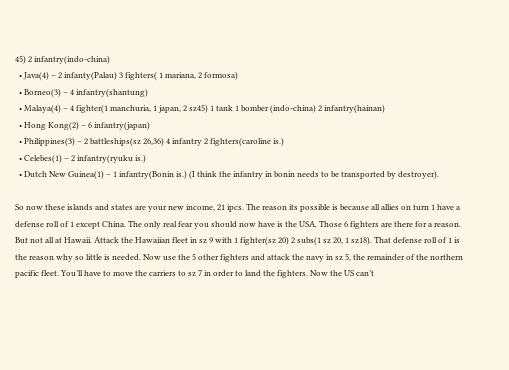45) 2 infantry(indo-china)
  • Java(4) – 2 infanty(Palau) 3 fighters( 1 mariana, 2 formosa)
  • Borneo(3) – 4 infantry(shantung)
  • Malaya(4) – 4 fighter(1 manchuria, 1 japan, 2 sz45) 1 tank 1 bomber (indo-china) 2 infantry(hainan)
  • Hong Kong(2) – 6 infantry(japan)
  • Philippines(3) – 2 battleships(sz 26,36) 4 infantry 2 fighters(caroline is.)
  • Celebes(1) – 2 infantry(ryuku is.)
  • Dutch New Guinea(1) – 1 infantry(Bonin is.) (I think the infantry in bonin needs to be transported by destroyer).

So now these islands and states are your new income, 21 ipcs. The reason its possible is because all allies on turn 1 have a defense roll of 1 except China. The only real fear you should now have is the USA. Those 6 fighters are there for a reason. But not all at Hawaii. Attack the Hawaiian fleet in sz 9 with 1 fighter(sz 20) 2 subs(1 sz 20, 1 sz18). That defense roll of 1 is the reason why so little is needed. Now use the 5 other fighters and attack the navy in sz 5, the remainder of the northern pacific fleet. You’ll have to move the carriers to sz 7 in order to land the fighters. Now the US can’t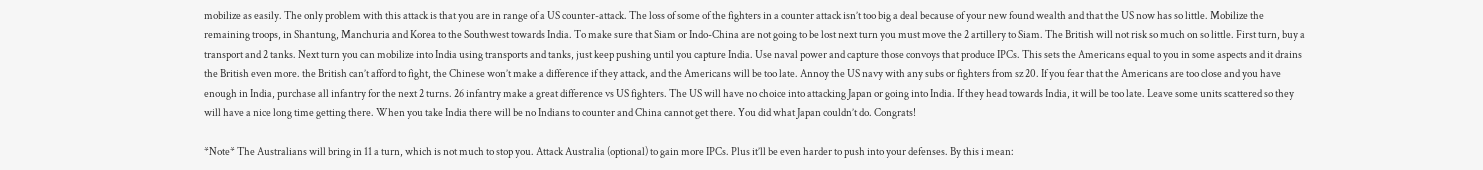mobilize as easily. The only problem with this attack is that you are in range of a US counter-attack. The loss of some of the fighters in a counter attack isn’t too big a deal because of your new found wealth and that the US now has so little. Mobilize the remaining troops, in Shantung, Manchuria and Korea to the Southwest towards India. To make sure that Siam or Indo-China are not going to be lost next turn you must move the 2 artillery to Siam. The British will not risk so much on so little. First turn, buy a transport and 2 tanks. Next turn you can mobilize into India using transports and tanks, just keep pushing until you capture India. Use naval power and capture those convoys that produce IPCs. This sets the Americans equal to you in some aspects and it drains the British even more. the British can’t afford to fight, the Chinese won’t make a difference if they attack, and the Americans will be too late. Annoy the US navy with any subs or fighters from sz 20. If you fear that the Americans are too close and you have enough in India, purchase all infantry for the next 2 turns. 26 infantry make a great difference vs US fighters. The US will have no choice into attacking Japan or going into India. If they head towards India, it will be too late. Leave some units scattered so they will have a nice long time getting there. When you take India there will be no Indians to counter and China cannot get there. You did what Japan couldn’t do. Congrats!

*Note* The Australians will bring in 11 a turn, which is not much to stop you. Attack Australia (optional) to gain more IPCs. Plus it’ll be even harder to push into your defenses. By this i mean: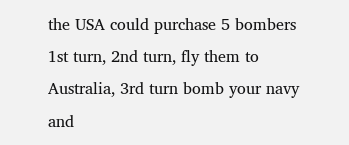the USA could purchase 5 bombers 1st turn, 2nd turn, fly them to Australia, 3rd turn bomb your navy and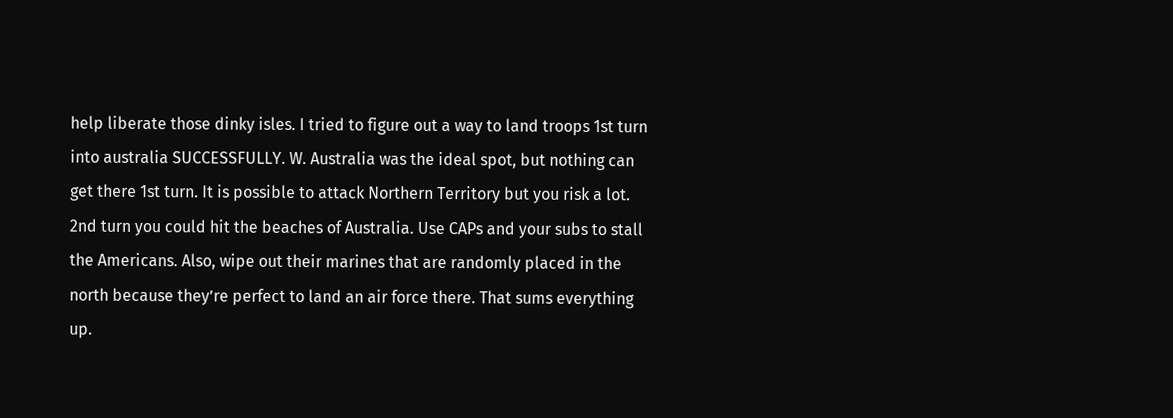help liberate those dinky isles. I tried to figure out a way to land troops 1st turn into australia SUCCESSFULLY. W. Australia was the ideal spot, but nothing can get there 1st turn. It is possible to attack Northern Territory but you risk a lot. 2nd turn you could hit the beaches of Australia. Use CAPs and your subs to stall the Americans. Also, wipe out their marines that are randomly placed in the north because they’re perfect to land an air force there. That sums everything up.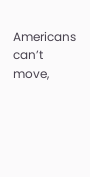Americans can’t move,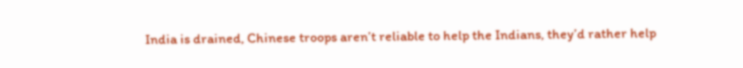India is drained, Chinese troops aren’t reliable to help the Indians, they’d rather help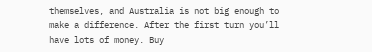themselves, and Australia is not big enough to make a difference. After the first turn you’ll have lots of money. Buy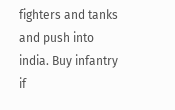fighters and tanks and push into india. Buy infantry if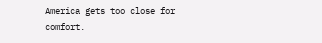America gets too close for comfort.